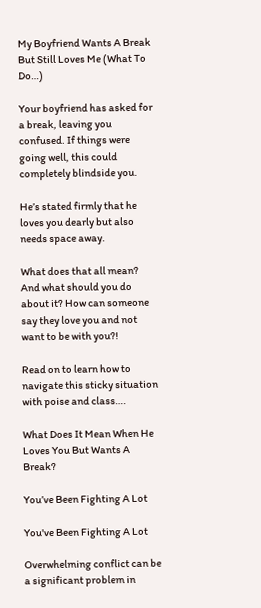My Boyfriend Wants A Break But Still Loves Me (What To Do…)

Your boyfriend has asked for a break, leaving you confused. If things were going well, this could completely blindside you.

He’s stated firmly that he loves you dearly but also needs space away.

What does that all mean? And what should you do about it? How can someone say they love you and not want to be with you?!

Read on to learn how to navigate this sticky situation with poise and class….

What Does It Mean When He Loves You But Wants A Break?

You’ve Been Fighting A Lot

You've Been Fighting A Lot

Overwhelming conflict can be a significant problem in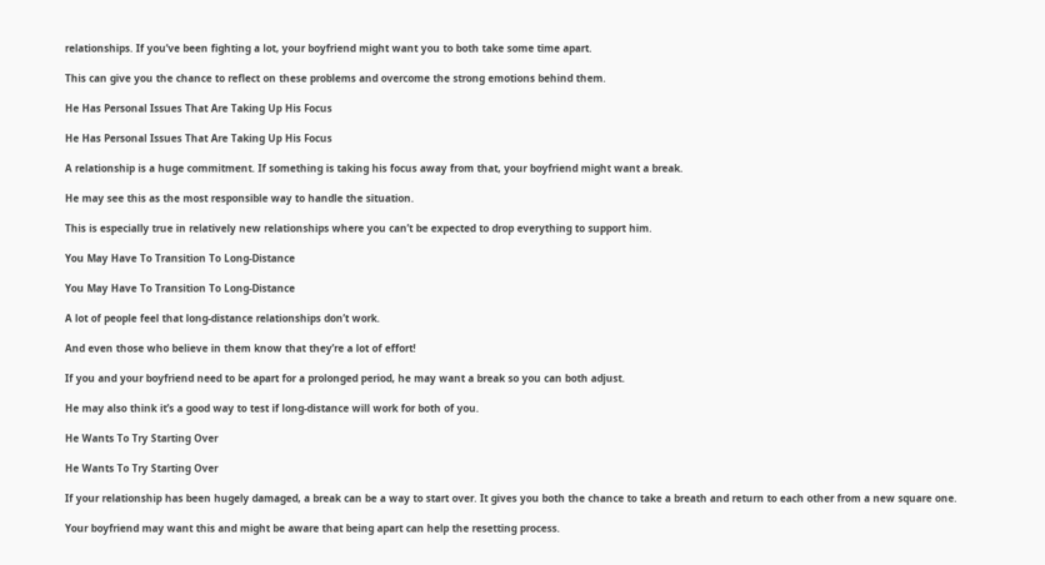relationships. If you’ve been fighting a lot, your boyfriend might want you to both take some time apart.

This can give you the chance to reflect on these problems and overcome the strong emotions behind them.

He Has Personal Issues That Are Taking Up His Focus

He Has Personal Issues That Are Taking Up His Focus

A relationship is a huge commitment. If something is taking his focus away from that, your boyfriend might want a break.

He may see this as the most responsible way to handle the situation.

This is especially true in relatively new relationships where you can’t be expected to drop everything to support him.

You May Have To Transition To Long-Distance

You May Have To Transition To Long-Distance

A lot of people feel that long-distance relationships don’t work.

And even those who believe in them know that they’re a lot of effort!

If you and your boyfriend need to be apart for a prolonged period, he may want a break so you can both adjust.

He may also think it’s a good way to test if long-distance will work for both of you.

He Wants To Try Starting Over

He Wants To Try Starting Over

If your relationship has been hugely damaged, a break can be a way to start over. It gives you both the chance to take a breath and return to each other from a new square one.

Your boyfriend may want this and might be aware that being apart can help the resetting process.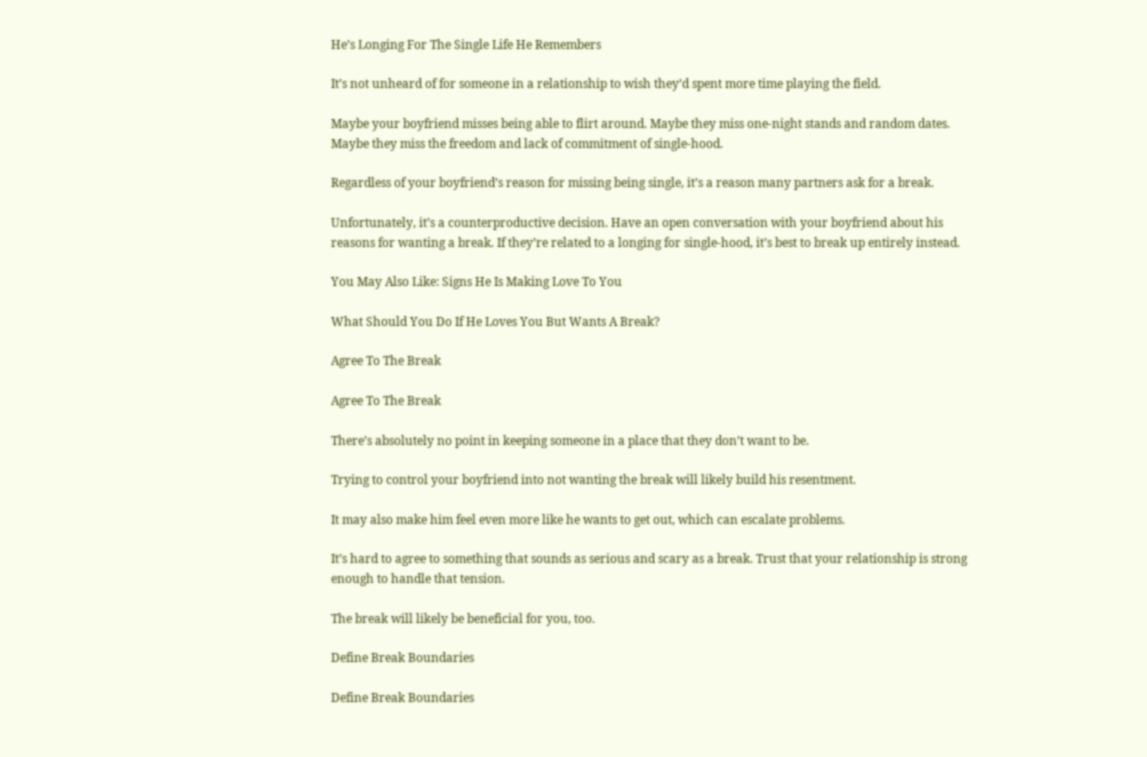He’s Longing For The Single Life He Remembers

It’s not unheard of for someone in a relationship to wish they’d spent more time playing the field.

Maybe your boyfriend misses being able to flirt around. Maybe they miss one-night stands and random dates. Maybe they miss the freedom and lack of commitment of single-hood.

Regardless of your boyfriend’s reason for missing being single, it’s a reason many partners ask for a break.

Unfortunately, it’s a counterproductive decision. Have an open conversation with your boyfriend about his reasons for wanting a break. If they’re related to a longing for single-hood, it’s best to break up entirely instead.

You May Also Like: Signs He Is Making Love To You

What Should You Do If He Loves You But Wants A Break?

Agree To The Break

Agree To The Break

There’s absolutely no point in keeping someone in a place that they don’t want to be.

Trying to control your boyfriend into not wanting the break will likely build his resentment.

It may also make him feel even more like he wants to get out, which can escalate problems.

It’s hard to agree to something that sounds as serious and scary as a break. Trust that your relationship is strong enough to handle that tension.

The break will likely be beneficial for you, too.

Define Break Boundaries

Define Break Boundaries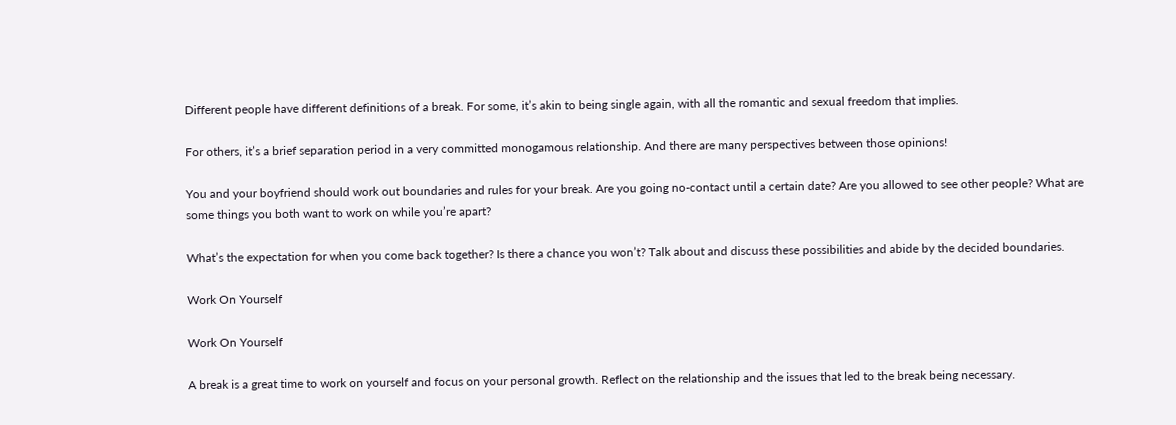Different people have different definitions of a break. For some, it’s akin to being single again, with all the romantic and sexual freedom that implies.

For others, it’s a brief separation period in a very committed monogamous relationship. And there are many perspectives between those opinions!

You and your boyfriend should work out boundaries and rules for your break. Are you going no-contact until a certain date? Are you allowed to see other people? What are some things you both want to work on while you’re apart?

What’s the expectation for when you come back together? Is there a chance you won’t? Talk about and discuss these possibilities and abide by the decided boundaries.

Work On Yourself

Work On Yourself

A break is a great time to work on yourself and focus on your personal growth. Reflect on the relationship and the issues that led to the break being necessary.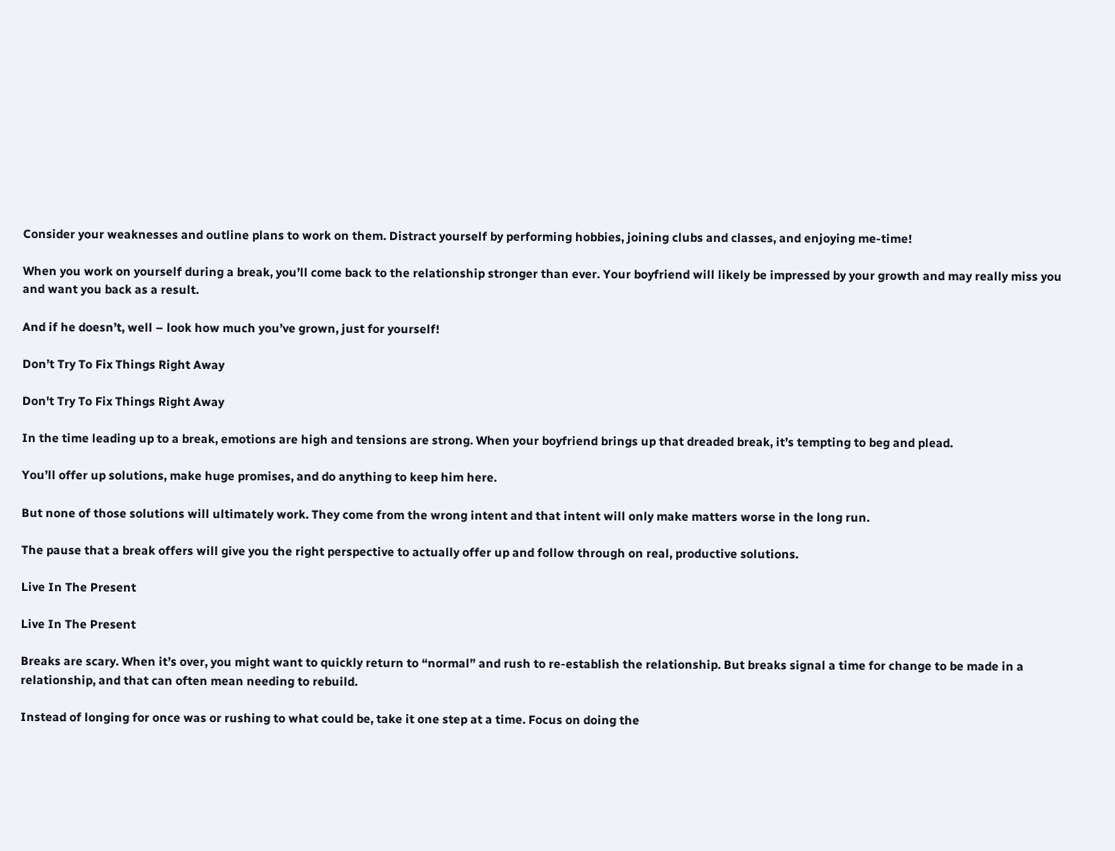Consider your weaknesses and outline plans to work on them. Distract yourself by performing hobbies, joining clubs and classes, and enjoying me-time!

When you work on yourself during a break, you’ll come back to the relationship stronger than ever. Your boyfriend will likely be impressed by your growth and may really miss you and want you back as a result.

And if he doesn’t, well – look how much you’ve grown, just for yourself!

Don’t Try To Fix Things Right Away

Don't Try To Fix Things Right Away

In the time leading up to a break, emotions are high and tensions are strong. When your boyfriend brings up that dreaded break, it’s tempting to beg and plead.

You’ll offer up solutions, make huge promises, and do anything to keep him here.

But none of those solutions will ultimately work. They come from the wrong intent and that intent will only make matters worse in the long run.

The pause that a break offers will give you the right perspective to actually offer up and follow through on real, productive solutions.

Live In The Present

Live In The Present

Breaks are scary. When it’s over, you might want to quickly return to “normal” and rush to re-establish the relationship. But breaks signal a time for change to be made in a relationship, and that can often mean needing to rebuild.

Instead of longing for once was or rushing to what could be, take it one step at a time. Focus on doing the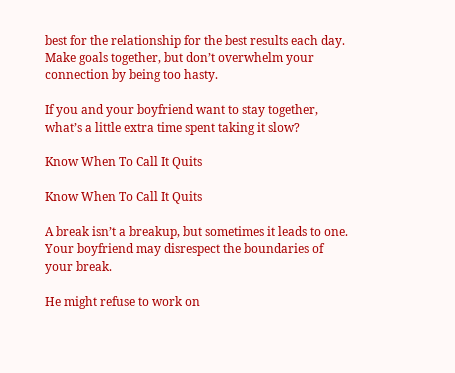best for the relationship for the best results each day. Make goals together, but don’t overwhelm your connection by being too hasty.

If you and your boyfriend want to stay together, what’s a little extra time spent taking it slow?

Know When To Call It Quits

Know When To Call It Quits

A break isn’t a breakup, but sometimes it leads to one. Your boyfriend may disrespect the boundaries of your break.

He might refuse to work on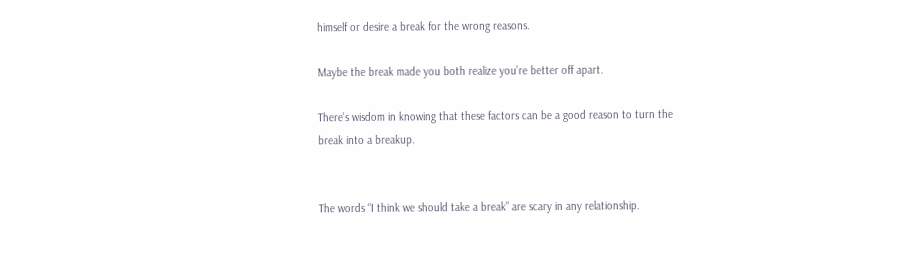himself or desire a break for the wrong reasons.

Maybe the break made you both realize you’re better off apart.

There’s wisdom in knowing that these factors can be a good reason to turn the break into a breakup.


The words “I think we should take a break” are scary in any relationship.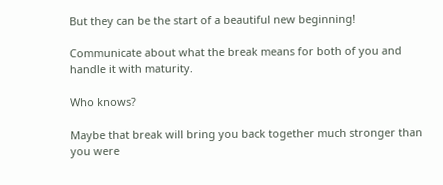But they can be the start of a beautiful new beginning!

Communicate about what the break means for both of you and handle it with maturity.

Who knows?

Maybe that break will bring you back together much stronger than you were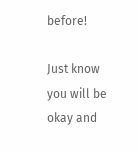before!

Just know you will be okay and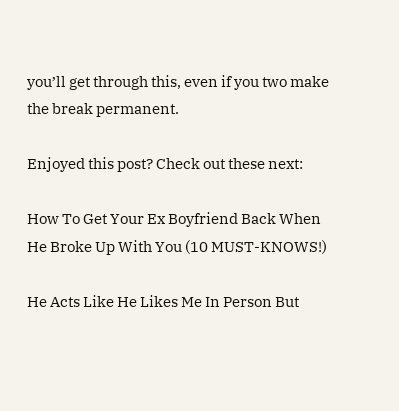you’ll get through this, even if you two make the break permanent.

Enjoyed this post? Check out these next:

How To Get Your Ex Boyfriend Back When He Broke Up With You (10 MUST-KNOWS!)

He Acts Like He Likes Me In Person But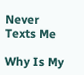Never Texts Me

Why Is My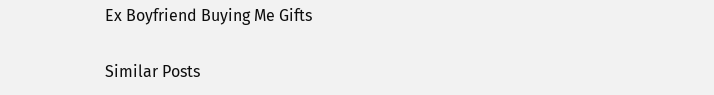Ex Boyfriend Buying Me Gifts

Similar Posts